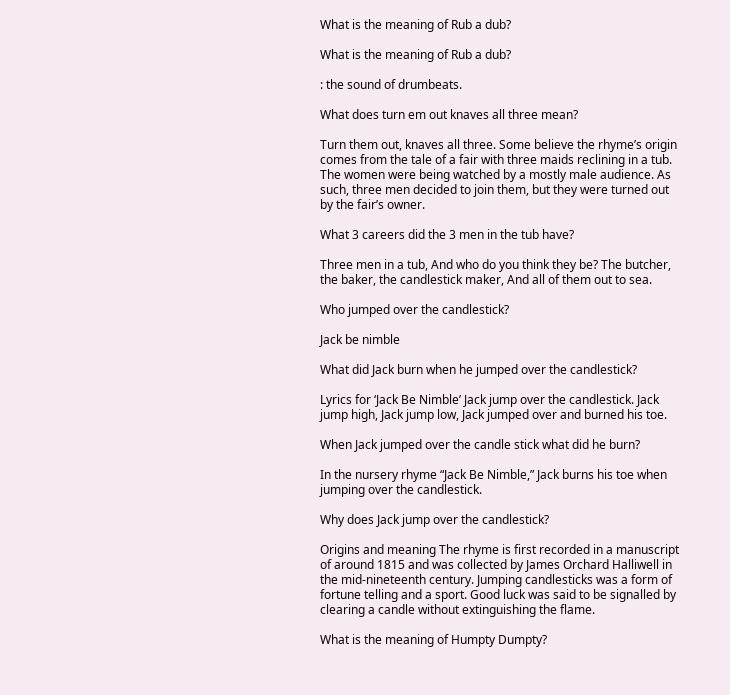What is the meaning of Rub a dub?

What is the meaning of Rub a dub?

: the sound of drumbeats.

What does turn em out knaves all three mean?

Turn them out, knaves all three. Some believe the rhyme’s origin comes from the tale of a fair with three maids reclining in a tub. The women were being watched by a mostly male audience. As such, three men decided to join them, but they were turned out by the fair’s owner.

What 3 careers did the 3 men in the tub have?

Three men in a tub, And who do you think they be? The butcher, the baker, the candlestick maker, And all of them out to sea.

Who jumped over the candlestick?

Jack be nimble

What did Jack burn when he jumped over the candlestick?

Lyrics for ‘Jack Be Nimble’ Jack jump over the candlestick. Jack jump high, Jack jump low, Jack jumped over and burned his toe.

When Jack jumped over the candle stick what did he burn?

In the nursery rhyme “Jack Be Nimble,” Jack burns his toe when jumping over the candlestick.

Why does Jack jump over the candlestick?

Origins and meaning The rhyme is first recorded in a manuscript of around 1815 and was collected by James Orchard Halliwell in the mid-nineteenth century. Jumping candlesticks was a form of fortune telling and a sport. Good luck was said to be signalled by clearing a candle without extinguishing the flame.

What is the meaning of Humpty Dumpty?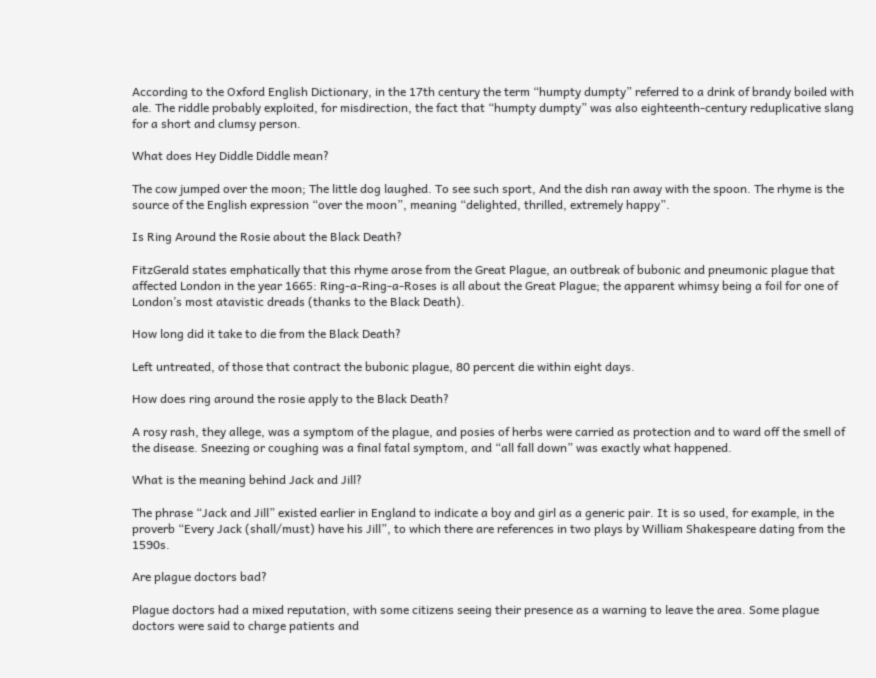According to the Oxford English Dictionary, in the 17th century the term “humpty dumpty” referred to a drink of brandy boiled with ale. The riddle probably exploited, for misdirection, the fact that “humpty dumpty” was also eighteenth-century reduplicative slang for a short and clumsy person.

What does Hey Diddle Diddle mean?

The cow jumped over the moon; The little dog laughed. To see such sport, And the dish ran away with the spoon. The rhyme is the source of the English expression “over the moon”, meaning “delighted, thrilled, extremely happy”.

Is Ring Around the Rosie about the Black Death?

FitzGerald states emphatically that this rhyme arose from the Great Plague, an outbreak of bubonic and pneumonic plague that affected London in the year 1665: Ring-a-Ring-a-Roses is all about the Great Plague; the apparent whimsy being a foil for one of London’s most atavistic dreads (thanks to the Black Death).

How long did it take to die from the Black Death?

Left untreated, of those that contract the bubonic plague, 80 percent die within eight days.

How does ring around the rosie apply to the Black Death?

A rosy rash, they allege, was a symptom of the plague, and posies of herbs were carried as protection and to ward off the smell of the disease. Sneezing or coughing was a final fatal symptom, and “all fall down” was exactly what happened.

What is the meaning behind Jack and Jill?

The phrase “Jack and Jill” existed earlier in England to indicate a boy and girl as a generic pair. It is so used, for example, in the proverb “Every Jack (shall/must) have his Jill”, to which there are references in two plays by William Shakespeare dating from the 1590s.

Are plague doctors bad?

Plague doctors had a mixed reputation, with some citizens seeing their presence as a warning to leave the area. Some plague doctors were said to charge patients and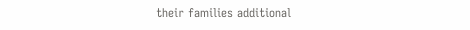their families additional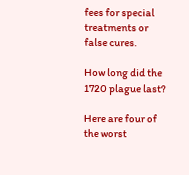fees for special treatments or false cures.

How long did the 1720 plague last?

Here are four of the worst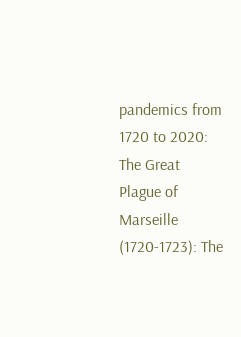pandemics from 1720 to 2020: The Great Plague of Marseille (1720-1723): The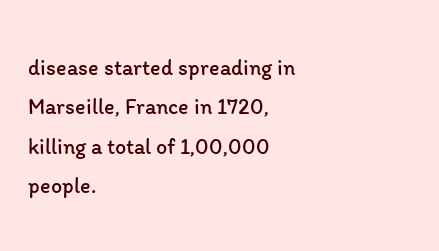disease started spreading in Marseille, France in 1720, killing a total of 1,00,000 people.